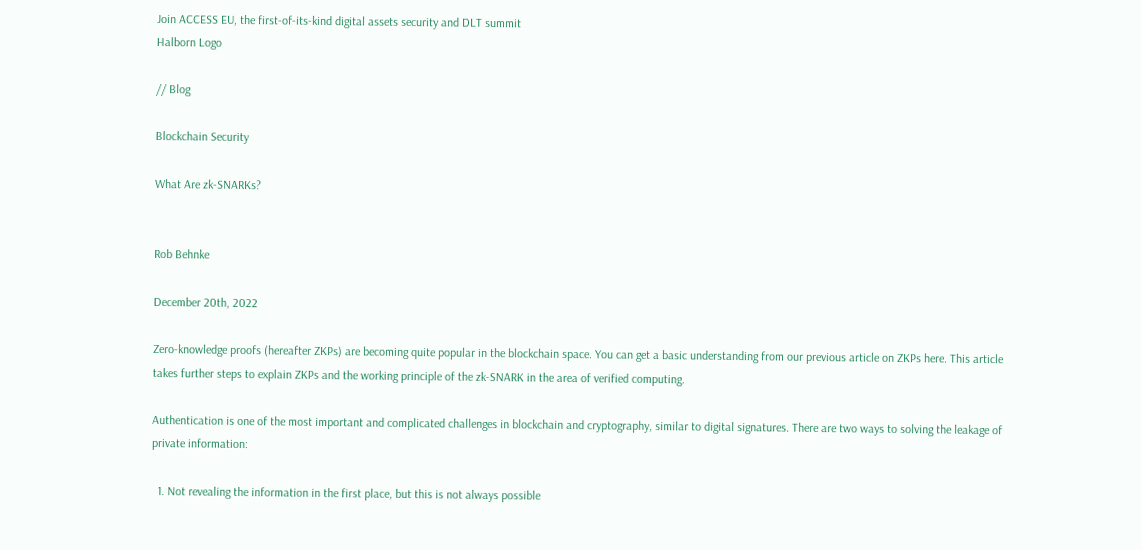Join ACCESS EU, the first-of-its-kind digital assets security and DLT summit
Halborn Logo

// Blog

Blockchain Security

What Are zk-SNARKs?


Rob Behnke

December 20th, 2022

Zero-knowledge proofs (hereafter ZKPs) are becoming quite popular in the blockchain space. You can get a basic understanding from our previous article on ZKPs here. This article takes further steps to explain ZKPs and the working principle of the zk-SNARK in the area of verified computing.

Authentication is one of the most important and complicated challenges in blockchain and cryptography, similar to digital signatures. There are two ways to solving the leakage of private information:

  1. Not revealing the information in the first place, but this is not always possible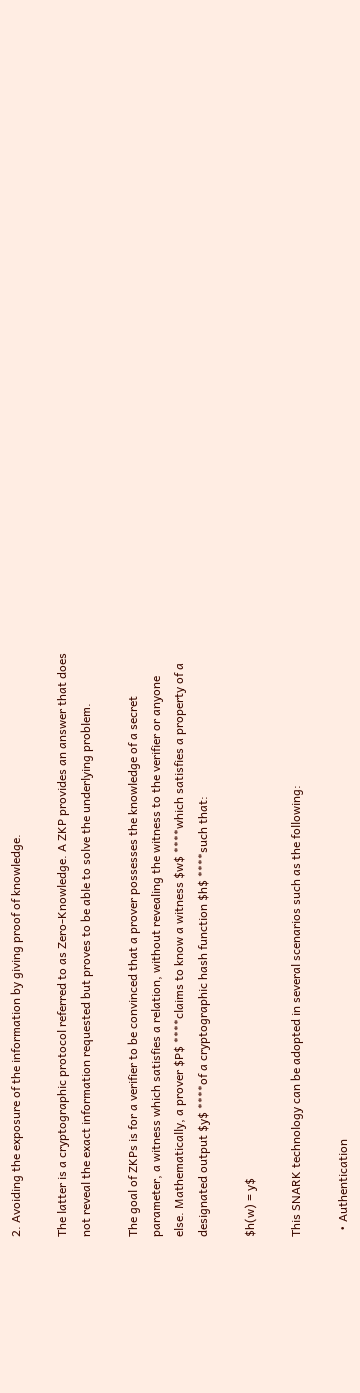2. Avoiding the exposure of the information by giving proof of knowledge.

The latter is a cryptographic protocol referred to as Zero-Knowledge. A ZKP provides an answer that does not reveal the exact information requested but proves to be able to solve the underlying problem.

The goal of ZKPs is for a verifier to be convinced that a prover possesses the knowledge of a secret parameter, a witness which satisfies a relation, without revealing the witness to the verifier or anyone else. Mathematically, a prover $P$ ****claims to know a witness $w$ ****which satisfies a property of a designated output $y$ ****of a cryptographic hash function $h$ ****such that:

$h(w) = y$

This SNARK technology can be adopted in several scenarios such as the following:

  • Authentication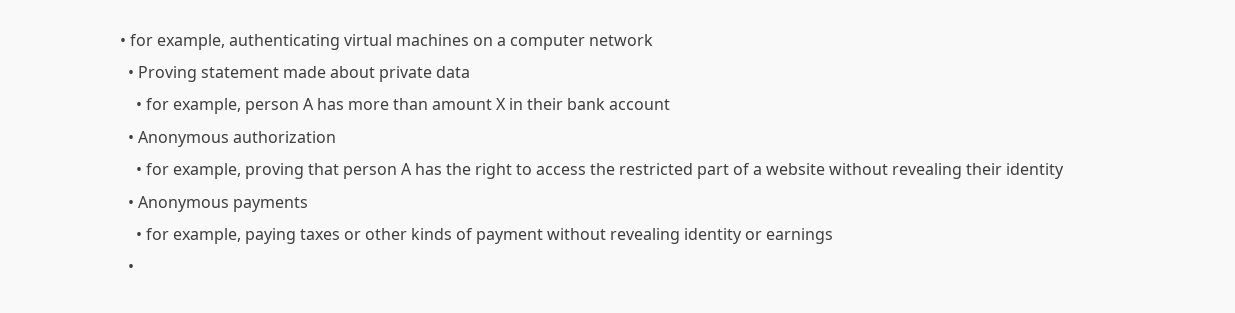• for example, authenticating virtual machines on a computer network
  • Proving statement made about private data
    • for example, person A has more than amount X in their bank account
  • Anonymous authorization
    • for example, proving that person A has the right to access the restricted part of a website without revealing their identity
  • Anonymous payments
    • for example, paying taxes or other kinds of payment without revealing identity or earnings
  •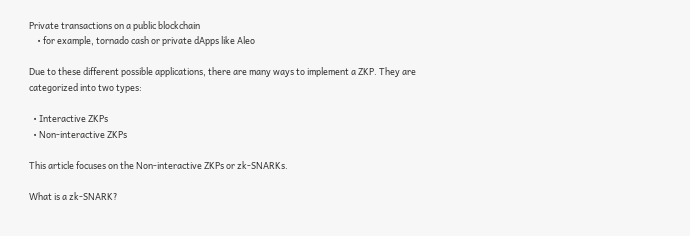Private transactions on a public blockchain
    • for example, tornado cash or private dApps like Aleo

Due to these different possible applications, there are many ways to implement a ZKP. They are categorized into two types:

  • Interactive ZKPs
  • Non-interactive ZKPs

This article focuses on the Non-interactive ZKPs or zk-SNARKs.

What is a zk-SNARK?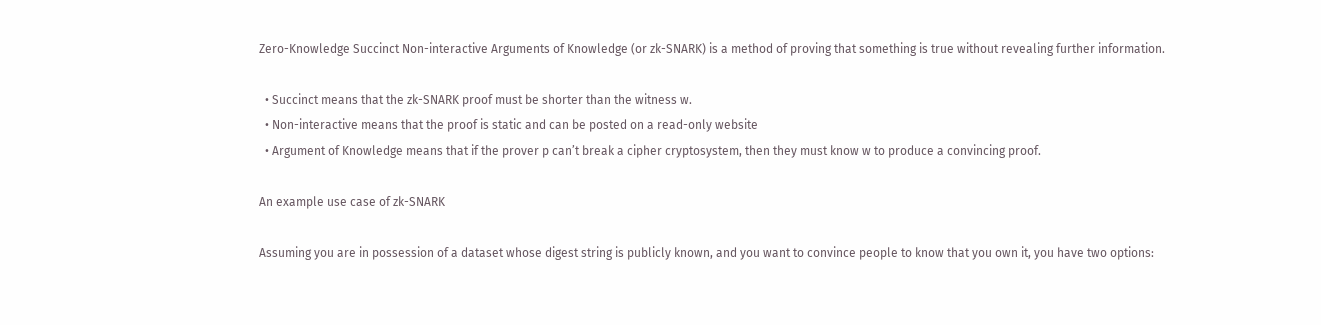Zero-Knowledge Succinct Non-interactive Arguments of Knowledge (or zk-SNARK) is a method of proving that something is true without revealing further information.

  • Succinct means that the zk-SNARK proof must be shorter than the witness w.
  • Non-interactive means that the proof is static and can be posted on a read-only website
  • Argument of Knowledge means that if the prover p can’t break a cipher cryptosystem, then they must know w to produce a convincing proof.

An example use case of zk-SNARK

Assuming you are in possession of a dataset whose digest string is publicly known, and you want to convince people to know that you own it, you have two options: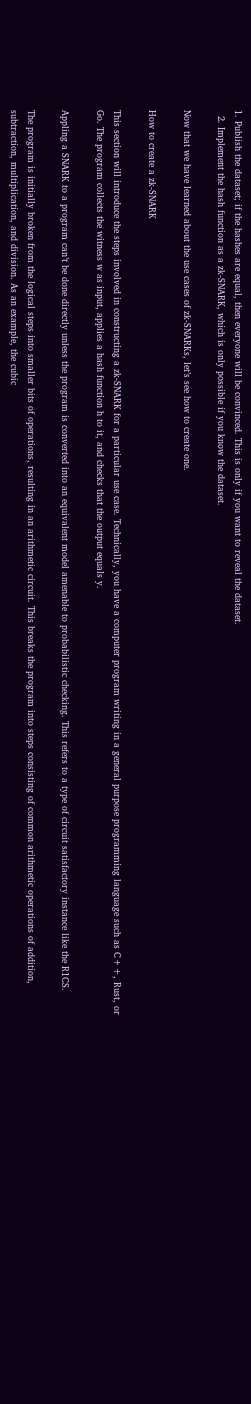1. Publish the dataset; if the hashes are equal, then everyone will be convinced. This is only if you want to reveal the dataset.
  2. Implement the hash function as a zk-SNARK, which is only possible if you know the dataset.

Now that we have learned about the use cases of zk-SNARKs, let’s see how to create one.

How to create a zk-SNARK

This section will introduce the steps involved in constructing a zk-SNARK for a particular use case. Technically, you have a computer program writing in a general purpose programming language such as C++, Rust, or Go. The program collects the witness w as input, applies a hash function h to it, and checks that the output equals y.

Appling a SNARK to a program can’t be done directly unless the program is converted into an equivalent model amenable to probabilistic checking. This refers to a type of circuit satisfactory instance like the R1CS.

The program is initially broken from the logical steps into smaller bits of operations, resulting in an arithmetic circuit. This breaks the program into steps consisting of common arithmetic operations of addition, subtraction, multiplication, and division. As an example, the cubic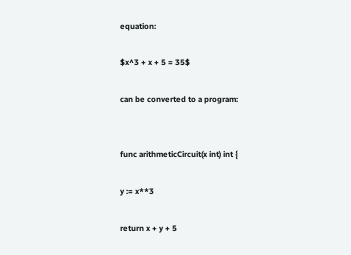equation:

$x^3 + x + 5 = 35$

can be converted to a program:


func arithmeticCircuit(x int) int {

y := x**3

return x + y + 5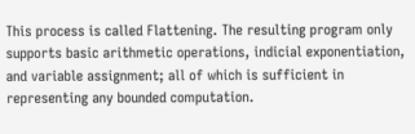This process is called Flattening. The resulting program only supports basic arithmetic operations, indicial exponentiation, and variable assignment; all of which is sufficient in representing any bounded computation.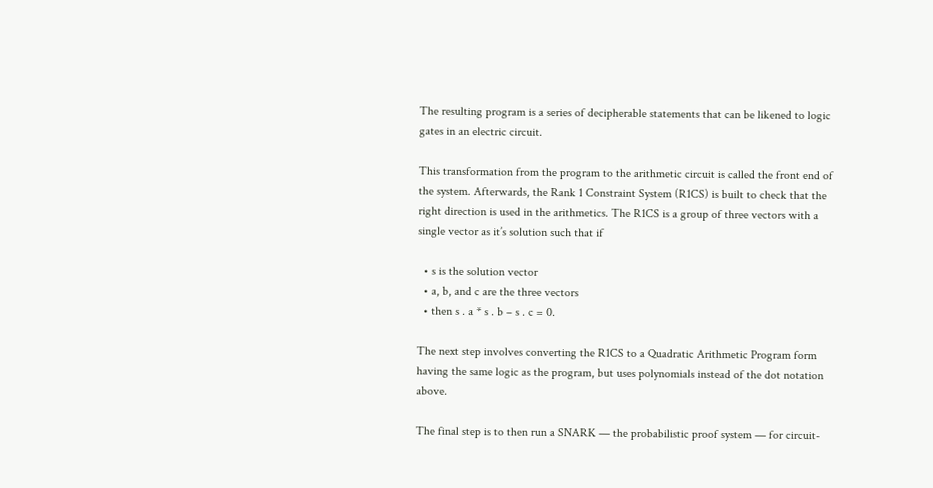The resulting program is a series of decipherable statements that can be likened to logic gates in an electric circuit.

This transformation from the program to the arithmetic circuit is called the front end of the system. Afterwards, the Rank 1 Constraint System (R1CS) is built to check that the right direction is used in the arithmetics. The R1CS is a group of three vectors with a single vector as it’s solution such that if

  • s is the solution vector
  • a, b, and c are the three vectors
  • then s . a * s . b – s . c = 0.

The next step involves converting the R1CS to a Quadratic Arithmetic Program form having the same logic as the program, but uses polynomials instead of the dot notation above.

The final step is to then run a SNARK — the probabilistic proof system — for circuit-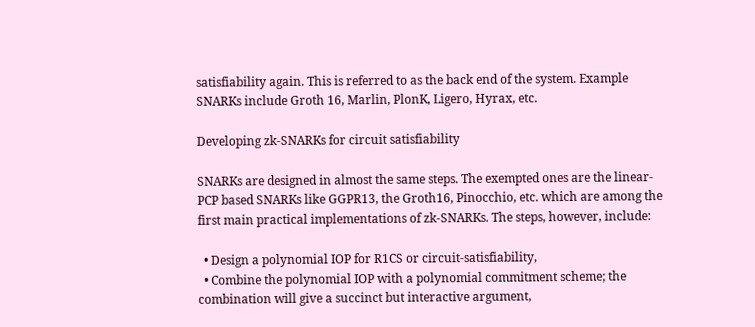satisfiability again. This is referred to as the back end of the system. Example SNARKs include Groth 16, Marlin, PlonK, Ligero, Hyrax, etc.

Developing zk-SNARKs for circuit satisfiability

SNARKs are designed in almost the same steps. The exempted ones are the linear-PCP based SNARKs like GGPR13, the Groth16, Pinocchio, etc. which are among the first main practical implementations of zk-SNARKs. The steps, however, include:

  • Design a polynomial IOP for R1CS or circuit-satisfiability,
  • Combine the polynomial IOP with a polynomial commitment scheme; the combination will give a succinct but interactive argument,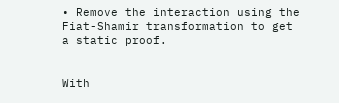• Remove the interaction using the Fiat-Shamir transformation to get a static proof.


With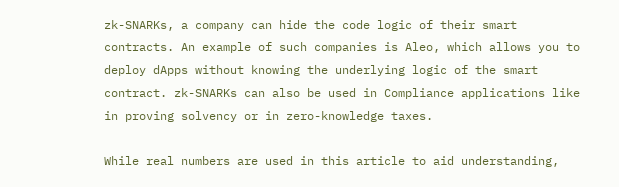zk-SNARKs, a company can hide the code logic of their smart contracts. An example of such companies is Aleo, which allows you to deploy dApps without knowing the underlying logic of the smart contract. zk-SNARKs can also be used in Compliance applications like in proving solvency or in zero-knowledge taxes.

While real numbers are used in this article to aid understanding,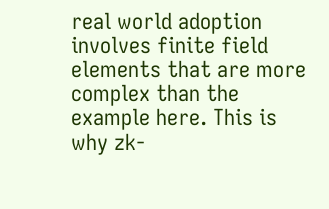real world adoption involves finite field elements that are more complex than the example here. This is why zk-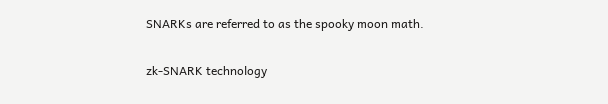SNARKs are referred to as the spooky moon math.

zk-SNARK technology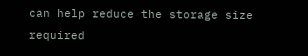can help reduce the storage size required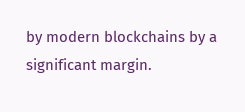by modern blockchains by a significant margin.